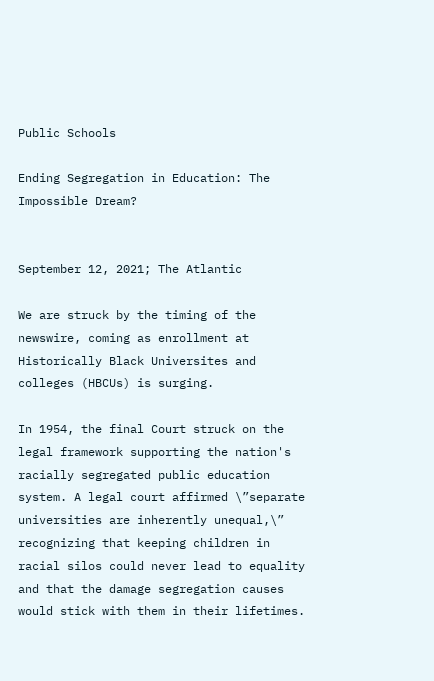Public Schools

Ending Segregation in Education: The Impossible Dream?


September 12, 2021; The Atlantic

We are struck by the timing of the newswire, coming as enrollment at Historically Black Universites and colleges (HBCUs) is surging.

In 1954, the final Court struck on the legal framework supporting the nation's racially segregated public education system. A legal court affirmed \”separate universities are inherently unequal,\” recognizing that keeping children in racial silos could never lead to equality and that the damage segregation causes would stick with them in their lifetimes.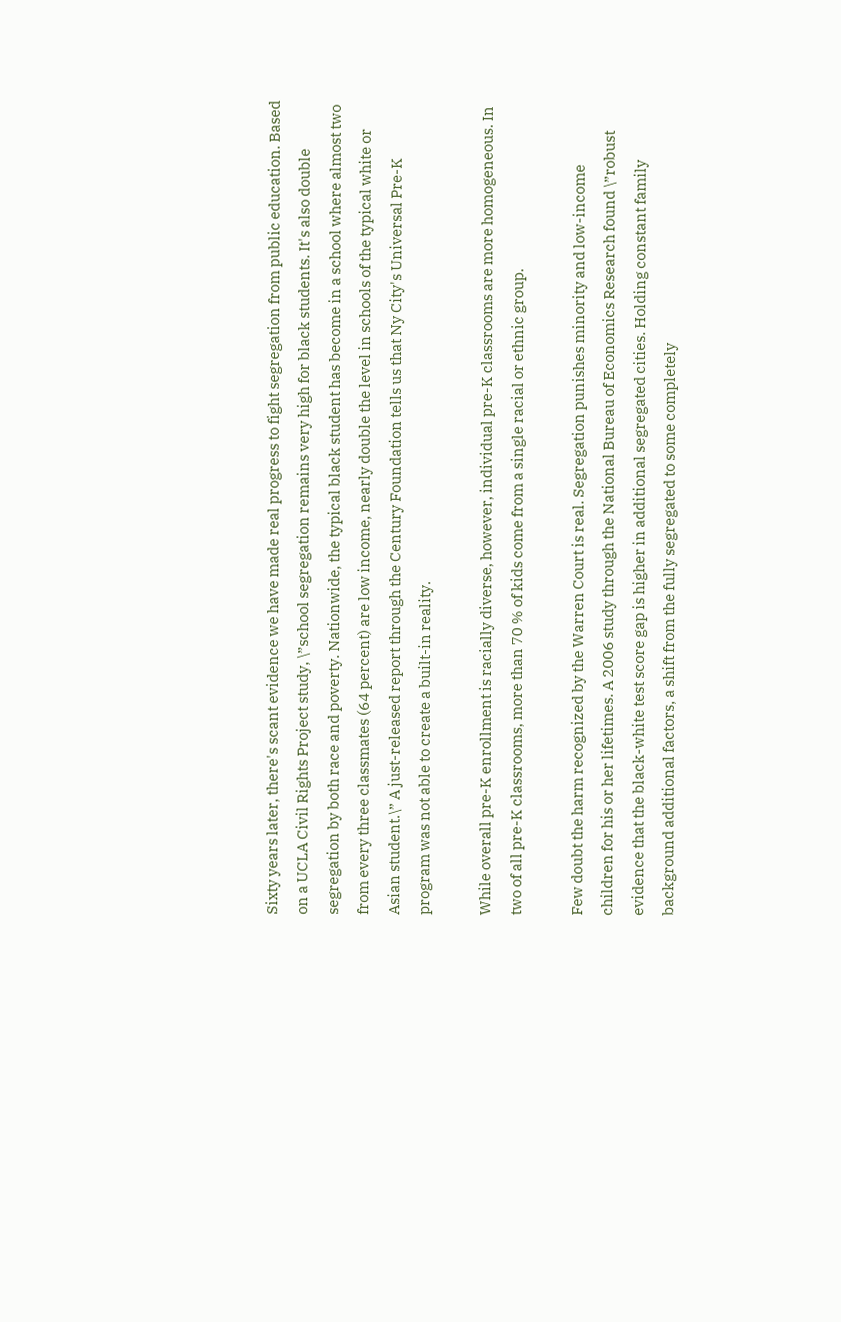Sixty years later, there's scant evidence we have made real progress to fight segregation from public education. Based on a UCLA Civil Rights Project study, \”school segregation remains very high for black students. It's also double segregation by both race and poverty. Nationwide, the typical black student has become in a school where almost two from every three classmates (64 percent) are low income, nearly double the level in schools of the typical white or Asian student.\” A just-released report through the Century Foundation tells us that Ny City's Universal Pre-K program was not able to create a built-in reality.

While overall pre-K enrollment is racially diverse, however, individual pre-K classrooms are more homogeneous. In two of all pre-K classrooms, more than 70 % of kids come from a single racial or ethnic group.

Few doubt the harm recognized by the Warren Court is real. Segregation punishes minority and low-income children for his or her lifetimes. A 2006 study through the National Bureau of Economics Research found \”robust evidence that the black-white test score gap is higher in additional segregated cities. Holding constant family background additional factors, a shift from the fully segregated to some completely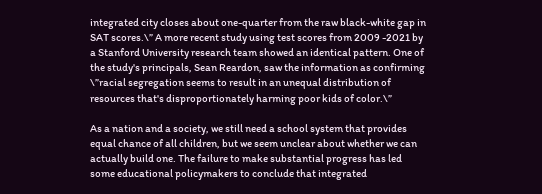integrated city closes about one-quarter from the raw black-white gap in SAT scores.\” A more recent study using test scores from 2009 -2021 by a Stanford University research team showed an identical pattern. One of the study's principals, Sean Reardon, saw the information as confirming \”racial segregation seems to result in an unequal distribution of resources that's disproportionately harming poor kids of color.\”

As a nation and a society, we still need a school system that provides equal chance of all children, but we seem unclear about whether we can actually build one. The failure to make substantial progress has led some educational policymakers to conclude that integrated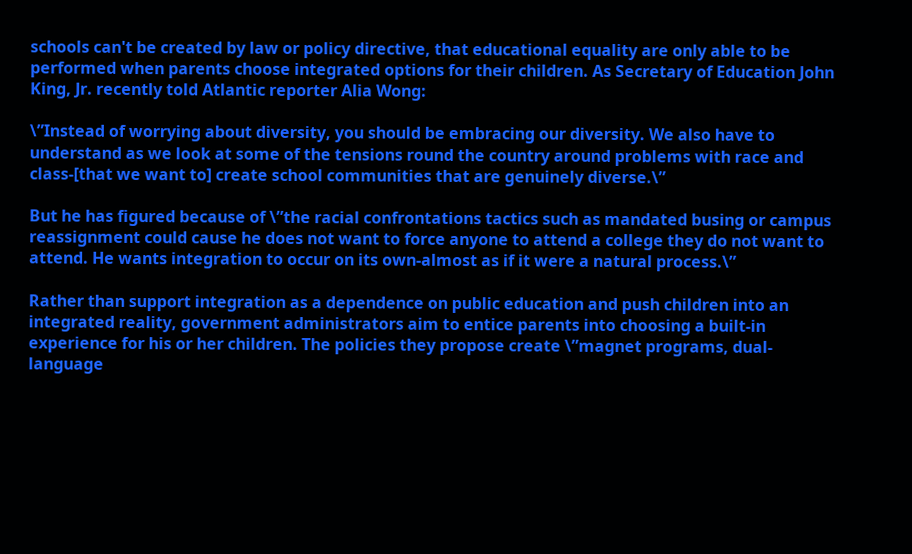schools can't be created by law or policy directive, that educational equality are only able to be performed when parents choose integrated options for their children. As Secretary of Education John King, Jr. recently told Atlantic reporter Alia Wong:

\”Instead of worrying about diversity, you should be embracing our diversity. We also have to understand as we look at some of the tensions round the country around problems with race and class-[that we want to] create school communities that are genuinely diverse.\”

But he has figured because of \”the racial confrontations tactics such as mandated busing or campus reassignment could cause he does not want to force anyone to attend a college they do not want to attend. He wants integration to occur on its own-almost as if it were a natural process.\”

Rather than support integration as a dependence on public education and push children into an integrated reality, government administrators aim to entice parents into choosing a built-in experience for his or her children. The policies they propose create \”magnet programs, dual-language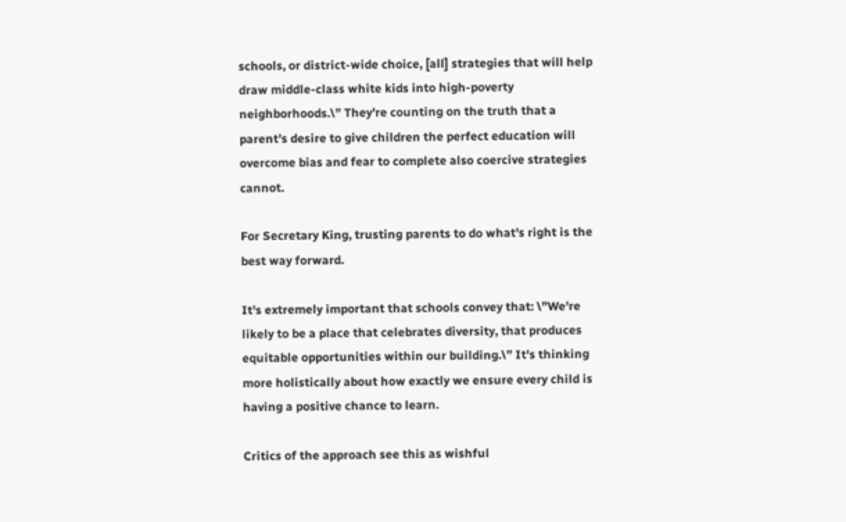schools, or district-wide choice, [all] strategies that will help draw middle-class white kids into high-poverty neighborhoods.\” They're counting on the truth that a parent's desire to give children the perfect education will overcome bias and fear to complete also coercive strategies cannot.

For Secretary King, trusting parents to do what's right is the best way forward.

It's extremely important that schools convey that: \”We're likely to be a place that celebrates diversity, that produces equitable opportunities within our building.\” It's thinking more holistically about how exactly we ensure every child is having a positive chance to learn.

Critics of the approach see this as wishful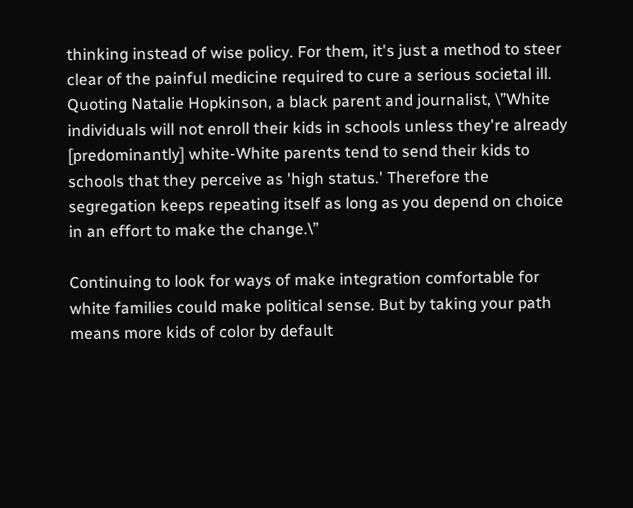thinking instead of wise policy. For them, it's just a method to steer clear of the painful medicine required to cure a serious societal ill. Quoting Natalie Hopkinson, a black parent and journalist, \”White individuals will not enroll their kids in schools unless they're already [predominantly] white-White parents tend to send their kids to schools that they perceive as 'high status.' Therefore the segregation keeps repeating itself as long as you depend on choice in an effort to make the change.\”

Continuing to look for ways of make integration comfortable for white families could make political sense. But by taking your path means more kids of color by default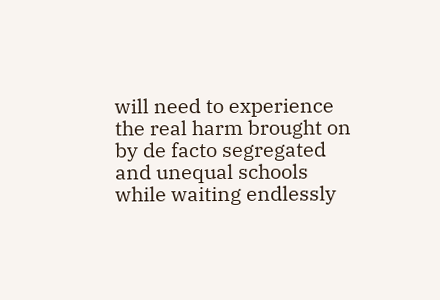will need to experience the real harm brought on by de facto segregated and unequal schools while waiting endlessly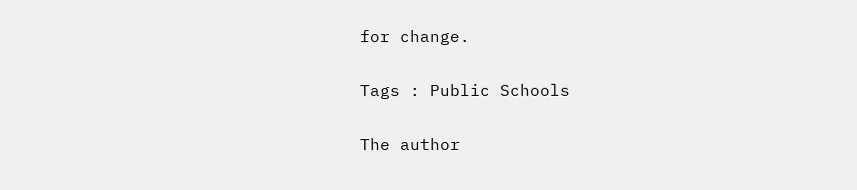for change.

Tags : Public Schools

The author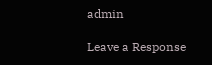admin

Leave a Response